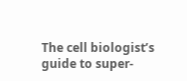The cell biologist’s guide to super-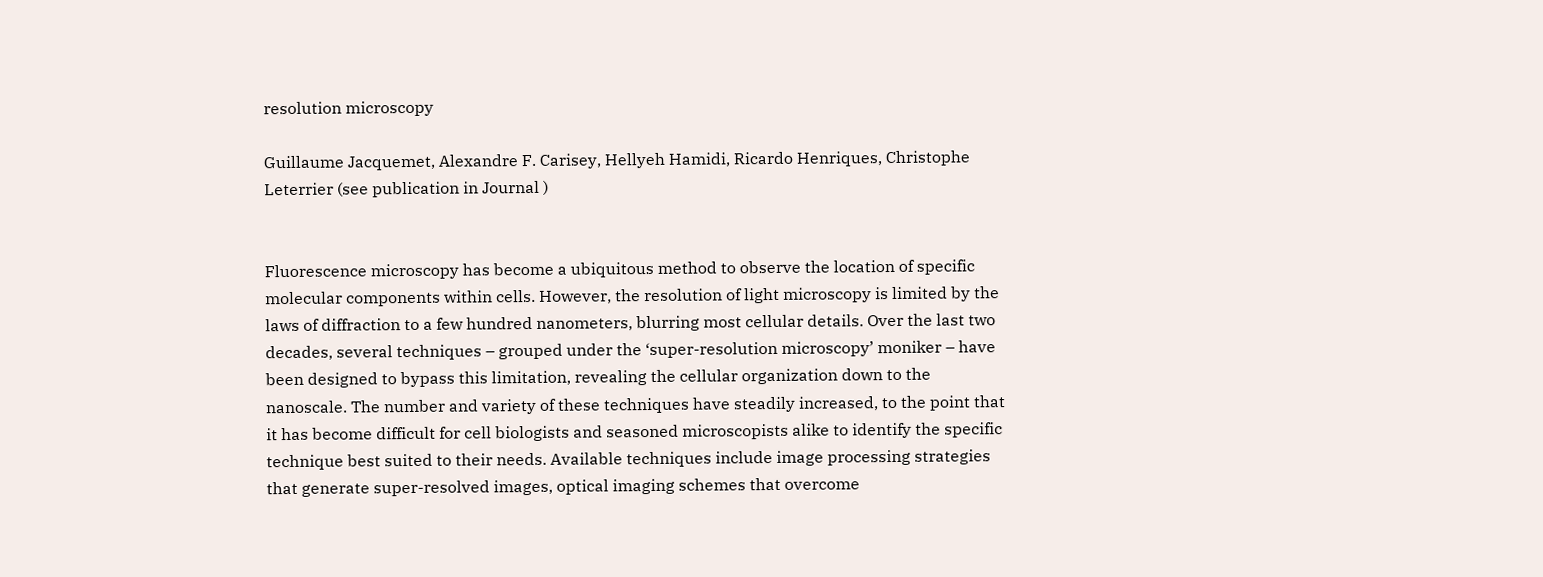resolution microscopy

Guillaume Jacquemet, Alexandre F. Carisey, Hellyeh Hamidi, Ricardo Henriques, Christophe Leterrier (see publication in Journal )


Fluorescence microscopy has become a ubiquitous method to observe the location of specific molecular components within cells. However, the resolution of light microscopy is limited by the laws of diffraction to a few hundred nanometers, blurring most cellular details. Over the last two decades, several techniques – grouped under the ‘super-resolution microscopy’ moniker – have been designed to bypass this limitation, revealing the cellular organization down to the nanoscale. The number and variety of these techniques have steadily increased, to the point that it has become difficult for cell biologists and seasoned microscopists alike to identify the specific technique best suited to their needs. Available techniques include image processing strategies that generate super-resolved images, optical imaging schemes that overcome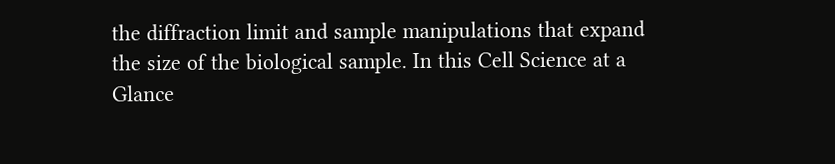the diffraction limit and sample manipulations that expand the size of the biological sample. In this Cell Science at a Glance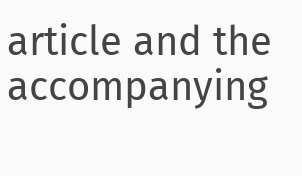article and the accompanying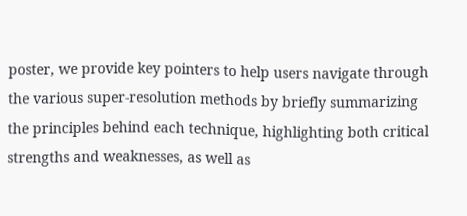poster, we provide key pointers to help users navigate through the various super-resolution methods by briefly summarizing the principles behind each technique, highlighting both critical strengths and weaknesses, as well as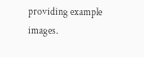providing example images.